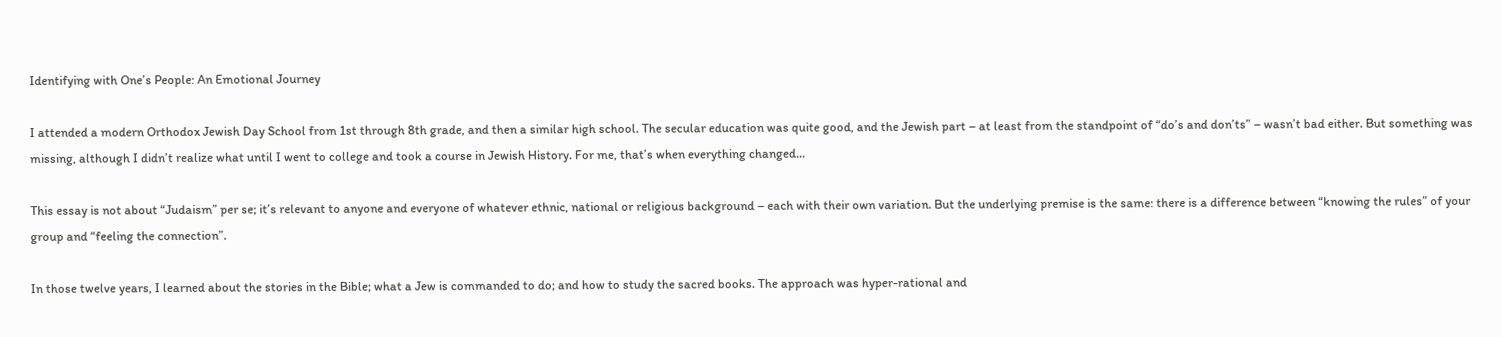Identifying with One’s People: An Emotional Journey

I attended a modern Orthodox Jewish Day School from 1st through 8th grade, and then a similar high school. The secular education was quite good, and the Jewish part – at least from the standpoint of “do’s and don’ts” – wasn’t bad either. But something was missing, although I didn’t realize what until I went to college and took a course in Jewish History. For me, that’s when everything changed…

This essay is not about “Judaism” per se; it’s relevant to anyone and everyone of whatever ethnic, national or religious background – each with their own variation. But the underlying premise is the same: there is a difference between “knowing the rules” of your group and “feeling the connection”.

In those twelve years, I learned about the stories in the Bible; what a Jew is commanded to do; and how to study the sacred books. The approach was hyper-rational and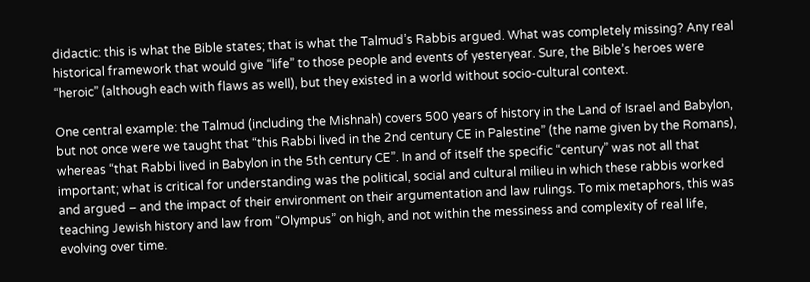didactic: this is what the Bible states; that is what the Talmud’s Rabbis argued. What was completely missing? Any real historical framework that would give “life” to those people and events of yesteryear. Sure, the Bible’s heroes were “heroic” (although each with flaws as well), but they existed in a world without socio-cultural context.

One central example: the Talmud (including the Mishnah) covers 500 years of history in the Land of Israel and Babylon, but not once were we taught that “this Rabbi lived in the 2nd century CE in Palestine” (the name given by the Romans), whereas “that Rabbi lived in Babylon in the 5th century CE”. In and of itself the specific “century” was not all that important; what is critical for understanding was the political, social and cultural milieu in which these rabbis worked and argued – and the impact of their environment on their argumentation and law rulings. To mix metaphors, this was teaching Jewish history and law from “Olympus” on high, and not within the messiness and complexity of real life, evolving over time.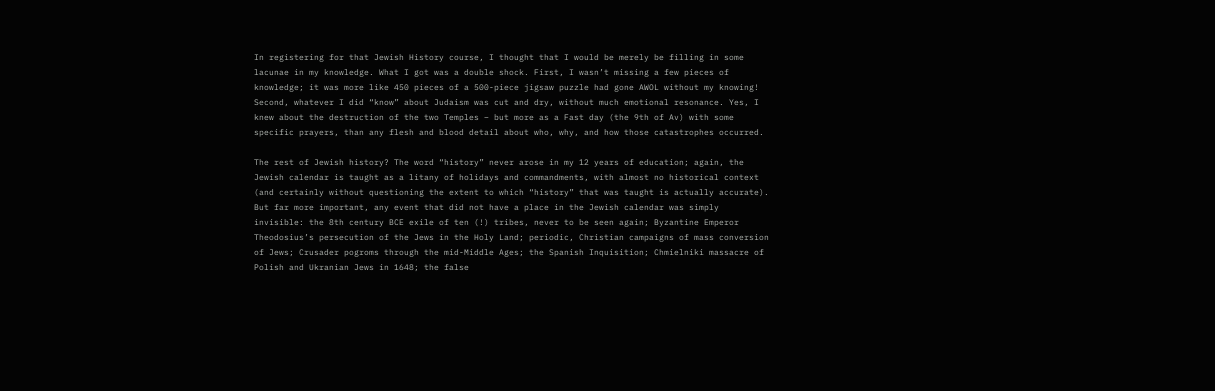In registering for that Jewish History course, I thought that I would be merely be filling in some lacunae in my knowledge. What I got was a double shock. First, I wasn’t missing a few pieces of knowledge; it was more like 450 pieces of a 500-piece jigsaw puzzle had gone AWOL without my knowing! Second, whatever I did “know” about Judaism was cut and dry, without much emotional resonance. Yes, I knew about the destruction of the two Temples – but more as a Fast day (the 9th of Av) with some specific prayers, than any flesh and blood detail about who, why, and how those catastrophes occurred.

The rest of Jewish history? The word “history” never arose in my 12 years of education; again, the Jewish calendar is taught as a litany of holidays and commandments, with almost no historical context (and certainly without questioning the extent to which “history” that was taught is actually accurate). But far more important, any event that did not have a place in the Jewish calendar was simply invisible: the 8th century BCE exile of ten (!) tribes, never to be seen again; Byzantine Emperor Theodosius’s persecution of the Jews in the Holy Land; periodic, Christian campaigns of mass conversion of Jews; Crusader pogroms through the mid-Middle Ages; the Spanish Inquisition; Chmielniki massacre of Polish and Ukranian Jews in 1648; the false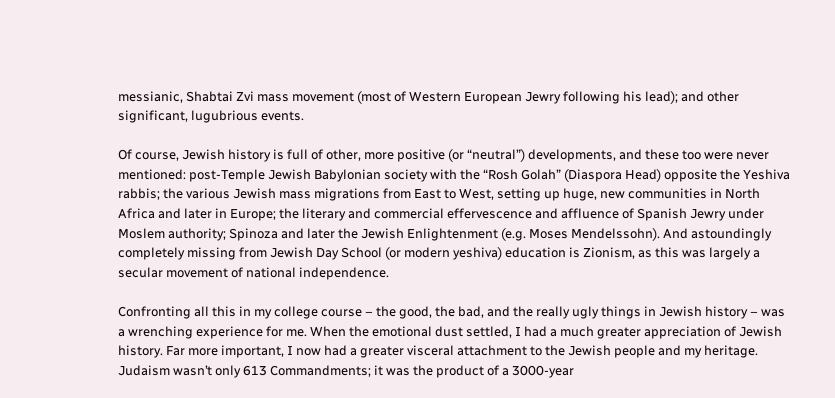messianic, Shabtai Zvi mass movement (most of Western European Jewry following his lead); and other significant, lugubrious events.

Of course, Jewish history is full of other, more positive (or “neutral”) developments, and these too were never mentioned: post-Temple Jewish Babylonian society with the “Rosh Golah” (Diaspora Head) opposite the Yeshiva rabbis; the various Jewish mass migrations from East to West, setting up huge, new communities in North Africa and later in Europe; the literary and commercial effervescence and affluence of Spanish Jewry under Moslem authority; Spinoza and later the Jewish Enlightenment (e.g. Moses Mendelssohn). And astoundingly completely missing from Jewish Day School (or modern yeshiva) education is Zionism, as this was largely a secular movement of national independence.

Confronting all this in my college course – the good, the bad, and the really ugly things in Jewish history – was a wrenching experience for me. When the emotional dust settled, I had a much greater appreciation of Jewish history. Far more important, I now had a greater visceral attachment to the Jewish people and my heritage. Judaism wasn’t only 613 Commandments; it was the product of a 3000-year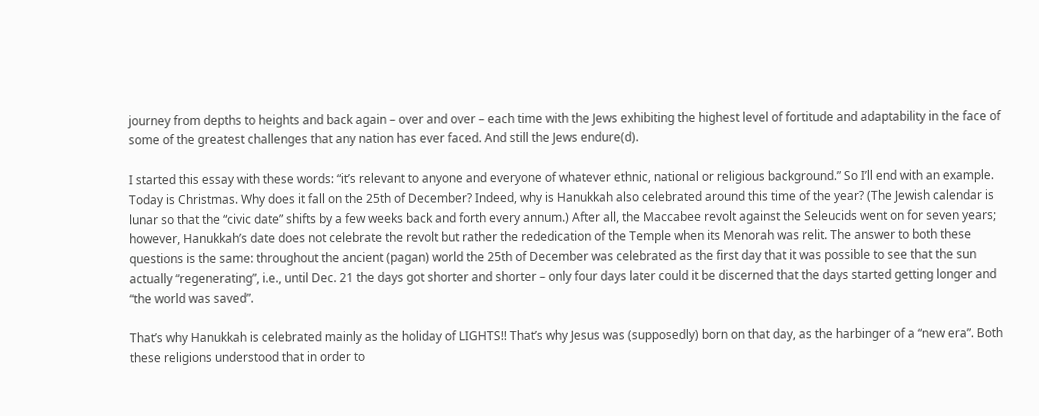journey from depths to heights and back again – over and over – each time with the Jews exhibiting the highest level of fortitude and adaptability in the face of some of the greatest challenges that any nation has ever faced. And still the Jews endure(d).

I started this essay with these words: “it’s relevant to anyone and everyone of whatever ethnic, national or religious background.” So I’ll end with an example. Today is Christmas. Why does it fall on the 25th of December? Indeed, why is Hanukkah also celebrated around this time of the year? (The Jewish calendar is lunar so that the “civic date” shifts by a few weeks back and forth every annum.) After all, the Maccabee revolt against the Seleucids went on for seven years; however, Hanukkah’s date does not celebrate the revolt but rather the rededication of the Temple when its Menorah was relit. The answer to both these questions is the same: throughout the ancient (pagan) world the 25th of December was celebrated as the first day that it was possible to see that the sun actually “regenerating”, i.e., until Dec. 21 the days got shorter and shorter – only four days later could it be discerned that the days started getting longer and “the world was saved”.

That’s why Hanukkah is celebrated mainly as the holiday of LIGHTS!! That’s why Jesus was (supposedly) born on that day, as the harbinger of a “new era”. Both these religions understood that in order to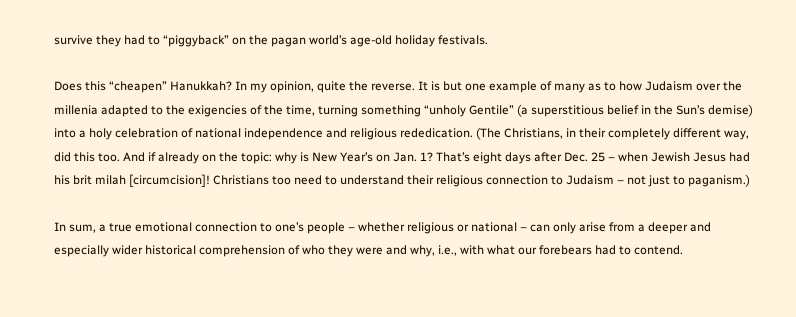survive they had to “piggyback” on the pagan world’s age-old holiday festivals.

Does this “cheapen” Hanukkah? In my opinion, quite the reverse. It is but one example of many as to how Judaism over the millenia adapted to the exigencies of the time, turning something “unholy Gentile” (a superstitious belief in the Sun’s demise) into a holy celebration of national independence and religious rededication. (The Christians, in their completely different way, did this too. And if already on the topic: why is New Year’s on Jan. 1? That’s eight days after Dec. 25 – when Jewish Jesus had his brit milah [circumcision]! Christians too need to understand their religious connection to Judaism – not just to paganism.)

In sum, a true emotional connection to one’s people – whether religious or national – can only arise from a deeper and especially wider historical comprehension of who they were and why, i.e., with what our forebears had to contend.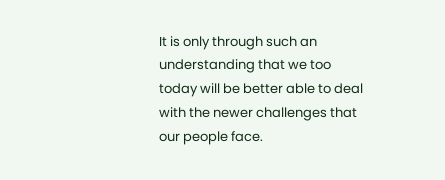It is only through such an understanding that we too today will be better able to deal with the newer challenges that our people face.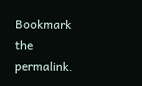Bookmark the permalink.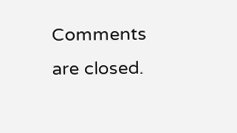Comments are closed.